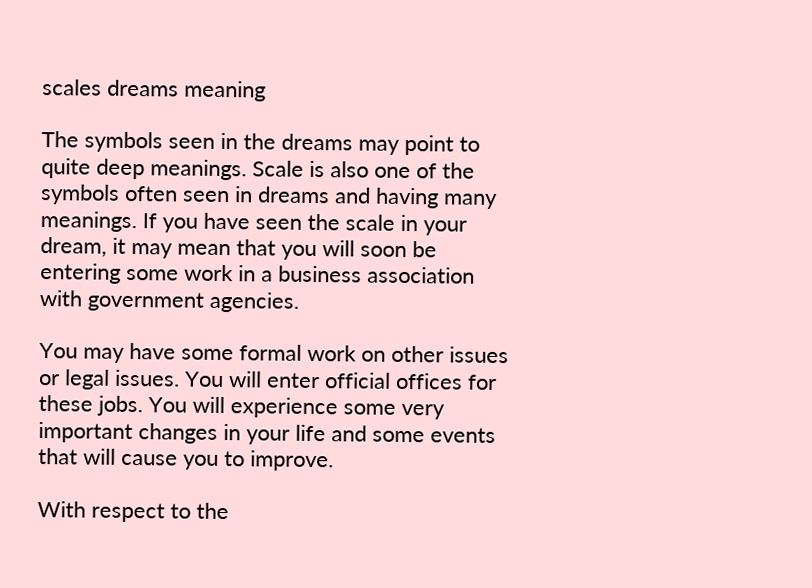scales dreams meaning

The symbols seen in the dreams may point to quite deep meanings. Scale is also one of the symbols often seen in dreams and having many meanings. If you have seen the scale in your dream, it may mean that you will soon be entering some work in a business association with government agencies.

You may have some formal work on other issues or legal issues. You will enter official offices for these jobs. You will experience some very important changes in your life and some events that will cause you to improve.

With respect to the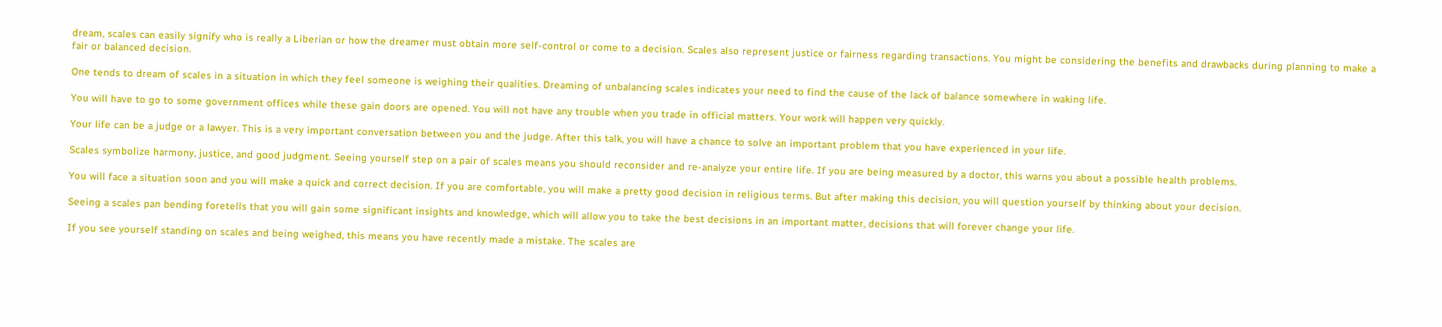dream, scales can easily signify who is really a Liberian or how the dreamer must obtain more self-control or come to a decision. Scales also represent justice or fairness regarding transactions. You might be considering the benefits and drawbacks during planning to make a fair or balanced decision.

One tends to dream of scales in a situation in which they feel someone is weighing their qualities. Dreaming of unbalancing scales indicates your need to find the cause of the lack of balance somewhere in waking life.

You will have to go to some government offices while these gain doors are opened. You will not have any trouble when you trade in official matters. Your work will happen very quickly.

Your life can be a judge or a lawyer. This is a very important conversation between you and the judge. After this talk, you will have a chance to solve an important problem that you have experienced in your life.

Scales symbolize harmony, justice, and good judgment. Seeing yourself step on a pair of scales means you should reconsider and re-analyze your entire life. If you are being measured by a doctor, this warns you about a possible health problems.

You will face a situation soon and you will make a quick and correct decision. If you are comfortable, you will make a pretty good decision in religious terms. But after making this decision, you will question yourself by thinking about your decision.

Seeing a scales pan bending foretells that you will gain some significant insights and knowledge, which will allow you to take the best decisions in an important matter, decisions that will forever change your life.

If you see yourself standing on scales and being weighed, this means you have recently made a mistake. The scales are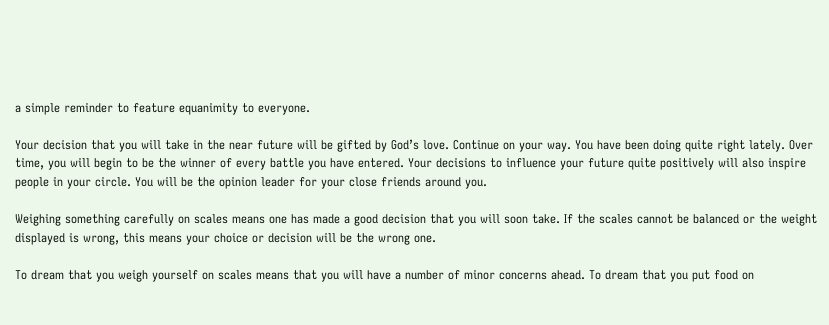a simple reminder to feature equanimity to everyone.

Your decision that you will take in the near future will be gifted by God’s love. Continue on your way. You have been doing quite right lately. Over time, you will begin to be the winner of every battle you have entered. Your decisions to influence your future quite positively will also inspire people in your circle. You will be the opinion leader for your close friends around you.

Weighing something carefully on scales means one has made a good decision that you will soon take. If the scales cannot be balanced or the weight displayed is wrong, this means your choice or decision will be the wrong one.

To dream that you weigh yourself on scales means that you will have a number of minor concerns ahead. To dream that you put food on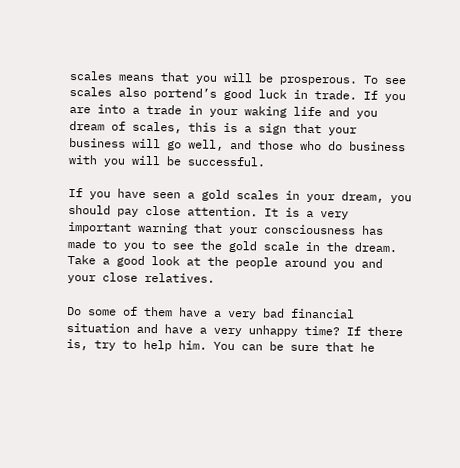scales means that you will be prosperous. To see scales also portend’s good luck in trade. If you are into a trade in your waking life and you dream of scales, this is a sign that your business will go well, and those who do business with you will be successful.

If you have seen a gold scales in your dream, you should pay close attention. It is a very important warning that your consciousness has made to you to see the gold scale in the dream. Take a good look at the people around you and your close relatives.

Do some of them have a very bad financial situation and have a very unhappy time? If there is, try to help him. You can be sure that he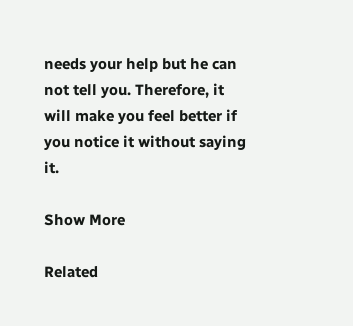needs your help but he can not tell you. Therefore, it will make you feel better if you notice it without saying it.

Show More

Related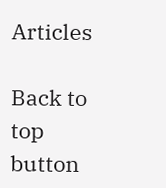Articles

Back to top button